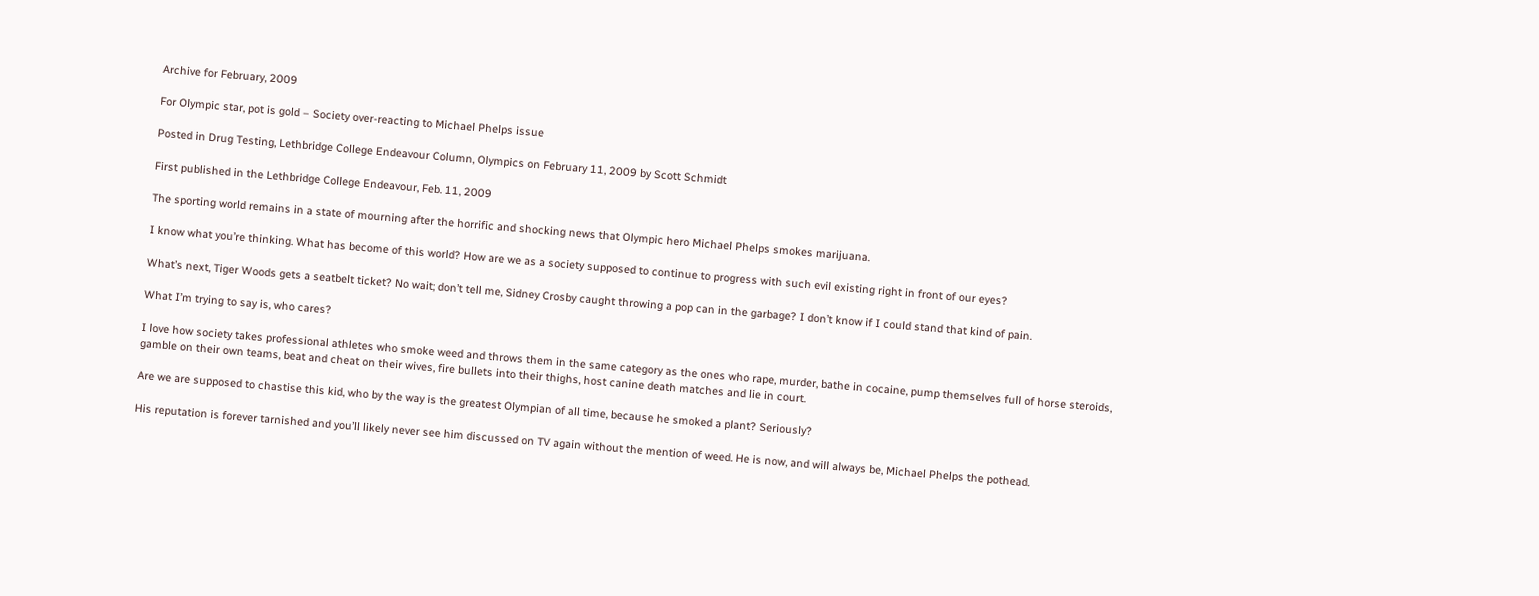Archive for February, 2009

For Olympic star, pot is gold – Society over-reacting to Michael Phelps issue

Posted in Drug Testing, Lethbridge College Endeavour Column, Olympics on February 11, 2009 by Scott Schmidt

First published in the Lethbridge College Endeavour, Feb. 11, 2009

The sporting world remains in a state of mourning after the horrific and shocking news that Olympic hero Michael Phelps smokes marijuana.

I know what you’re thinking. What has become of this world? How are we as a society supposed to continue to progress with such evil existing right in front of our eyes?

What’s next, Tiger Woods gets a seatbelt ticket? No wait; don’t tell me, Sidney Crosby caught throwing a pop can in the garbage? I don’t know if I could stand that kind of pain.

What I’m trying to say is, who cares?

I love how society takes professional athletes who smoke weed and throws them in the same category as the ones who rape, murder, bathe in cocaine, pump themselves full of horse steroids, gamble on their own teams, beat and cheat on their wives, fire bullets into their thighs, host canine death matches and lie in court.

Are we are supposed to chastise this kid, who by the way is the greatest Olympian of all time, because he smoked a plant? Seriously?

His reputation is forever tarnished and you’ll likely never see him discussed on TV again without the mention of weed. He is now, and will always be, Michael Phelps the pothead.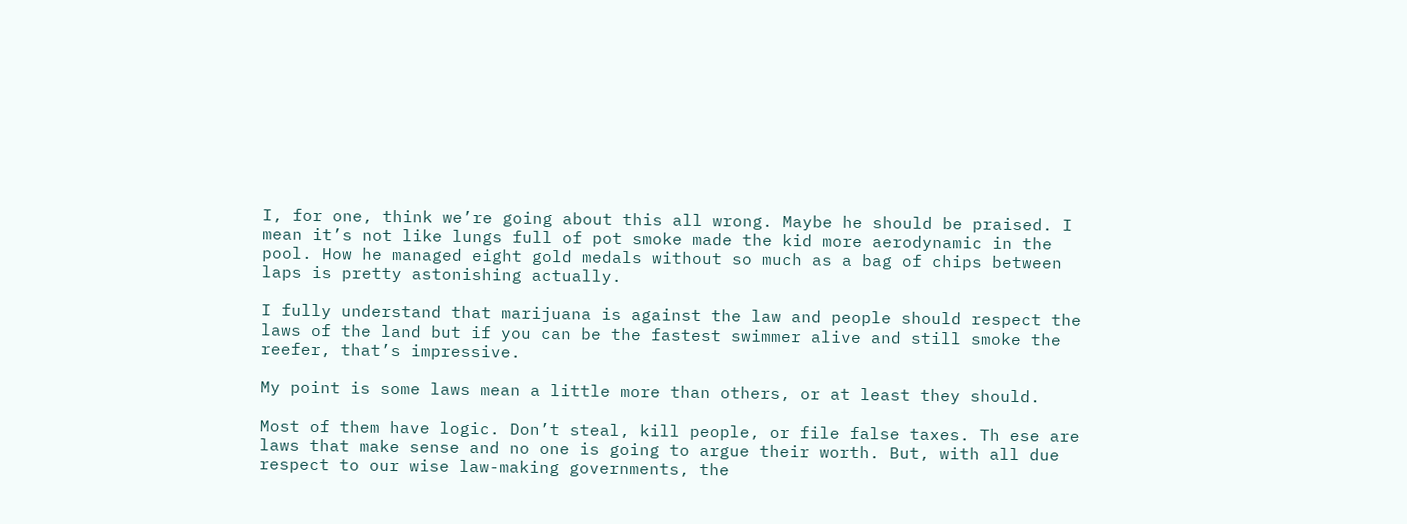I, for one, think we’re going about this all wrong. Maybe he should be praised. I mean it’s not like lungs full of pot smoke made the kid more aerodynamic in the pool. How he managed eight gold medals without so much as a bag of chips between laps is pretty astonishing actually.

I fully understand that marijuana is against the law and people should respect the laws of the land but if you can be the fastest swimmer alive and still smoke the reefer, that’s impressive.

My point is some laws mean a little more than others, or at least they should.

Most of them have logic. Don’t steal, kill people, or file false taxes. Th ese are laws that make sense and no one is going to argue their worth. But, with all due respect to our wise law-making governments, the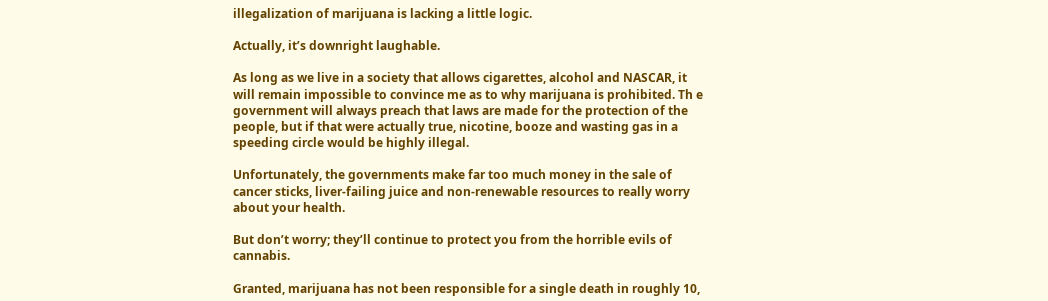illegalization of marijuana is lacking a little logic.

Actually, it’s downright laughable.

As long as we live in a society that allows cigarettes, alcohol and NASCAR, it will remain impossible to convince me as to why marijuana is prohibited. Th e government will always preach that laws are made for the protection of the people, but if that were actually true, nicotine, booze and wasting gas in a speeding circle would be highly illegal.

Unfortunately, the governments make far too much money in the sale of cancer sticks, liver-failing juice and non-renewable resources to really worry about your health.

But don’t worry; they’ll continue to protect you from the horrible evils of cannabis.

Granted, marijuana has not been responsible for a single death in roughly 10,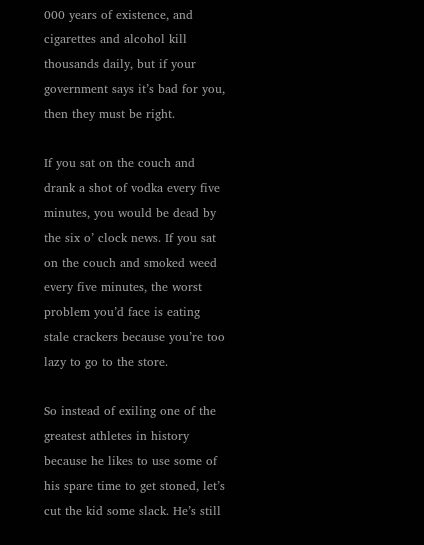000 years of existence, and cigarettes and alcohol kill thousands daily, but if your government says it’s bad for you, then they must be right.

If you sat on the couch and drank a shot of vodka every five minutes, you would be dead by the six o’ clock news. If you sat on the couch and smoked weed every five minutes, the worst problem you’d face is eating stale crackers because you’re too lazy to go to the store.

So instead of exiling one of the greatest athletes in history because he likes to use some of his spare time to get stoned, let’s cut the kid some slack. He’s still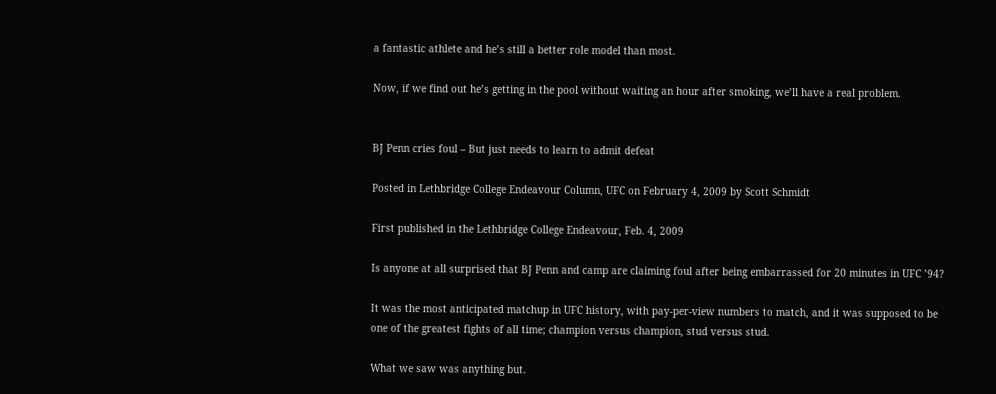a fantastic athlete and he’s still a better role model than most.

Now, if we find out he’s getting in the pool without waiting an hour after smoking, we’ll have a real problem.


BJ Penn cries foul – But just needs to learn to admit defeat

Posted in Lethbridge College Endeavour Column, UFC on February 4, 2009 by Scott Schmidt

First published in the Lethbridge College Endeavour, Feb. 4, 2009

Is anyone at all surprised that BJ Penn and camp are claiming foul after being embarrassed for 20 minutes in UFC ’94?

It was the most anticipated matchup in UFC history, with pay-per-view numbers to match, and it was supposed to be one of the greatest fights of all time; champion versus champion, stud versus stud.

What we saw was anything but.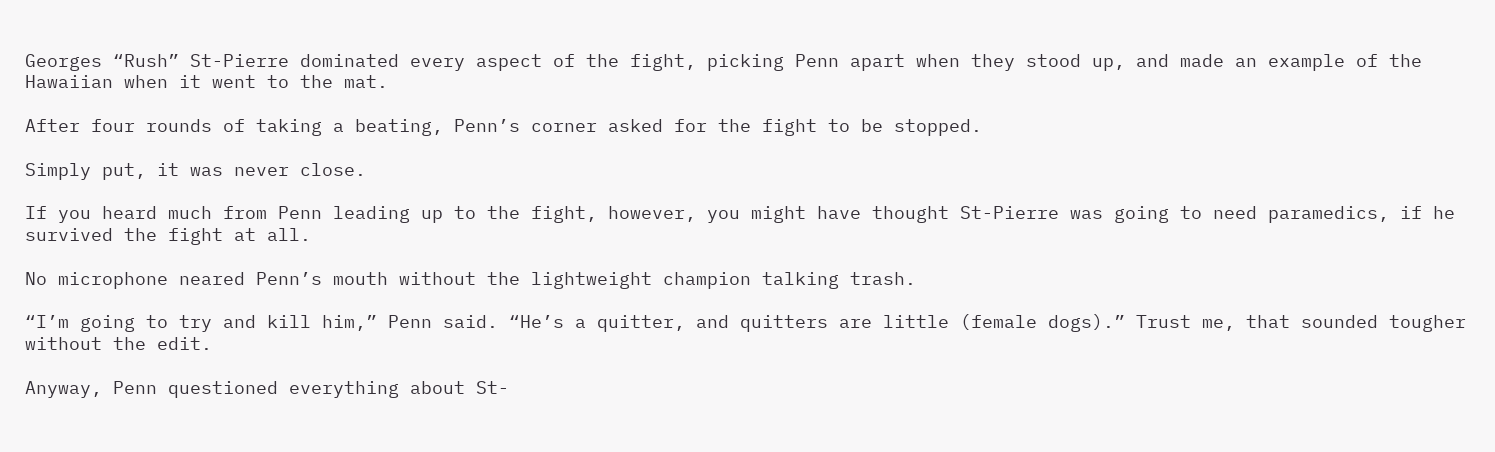Georges “Rush” St-Pierre dominated every aspect of the fight, picking Penn apart when they stood up, and made an example of the Hawaiian when it went to the mat.

After four rounds of taking a beating, Penn’s corner asked for the fight to be stopped.

Simply put, it was never close.

If you heard much from Penn leading up to the fight, however, you might have thought St-Pierre was going to need paramedics, if he survived the fight at all.

No microphone neared Penn’s mouth without the lightweight champion talking trash.

“I’m going to try and kill him,” Penn said. “He’s a quitter, and quitters are little (female dogs).” Trust me, that sounded tougher without the edit.

Anyway, Penn questioned everything about St-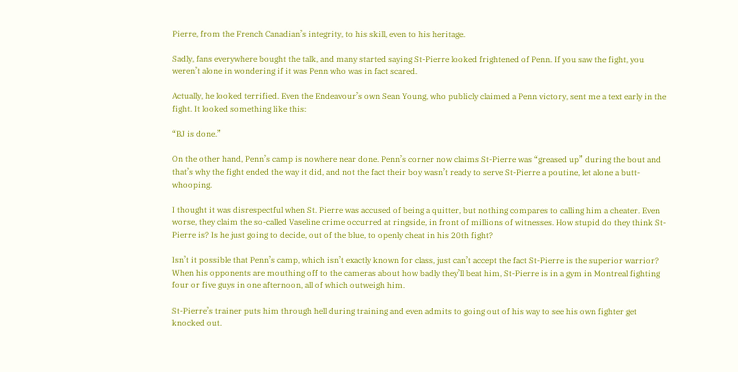Pierre, from the French Canadian’s integrity, to his skill, even to his heritage.

Sadly, fans everywhere bought the talk, and many started saying St-Pierre looked frightened of Penn. If you saw the fight, you weren’t alone in wondering if it was Penn who was in fact scared.

Actually, he looked terrified. Even the Endeavour’s own Sean Young, who publicly claimed a Penn victory, sent me a text early in the fight. It looked something like this:

“BJ is done.”

On the other hand, Penn’s camp is nowhere near done. Penn’s corner now claims St-Pierre was “greased up” during the bout and that’s why the fight ended the way it did, and not the fact their boy wasn’t ready to serve St-Pierre a poutine, let alone a butt-whooping.

I thought it was disrespectful when St. Pierre was accused of being a quitter, but nothing compares to calling him a cheater. Even worse, they claim the so-called Vaseline crime occurred at ringside, in front of millions of witnesses. How stupid do they think St-Pierre is? Is he just going to decide, out of the blue, to openly cheat in his 20th fight?

Isn’t it possible that Penn’s camp, which isn’t exactly known for class, just can’t accept the fact St-Pierre is the superior warrior? When his opponents are mouthing off to the cameras about how badly they’ll beat him, St-Pierre is in a gym in Montreal fighting four or five guys in one afternoon, all of which outweigh him.

St-Pierre’s trainer puts him through hell during training and even admits to going out of his way to see his own fighter get knocked out.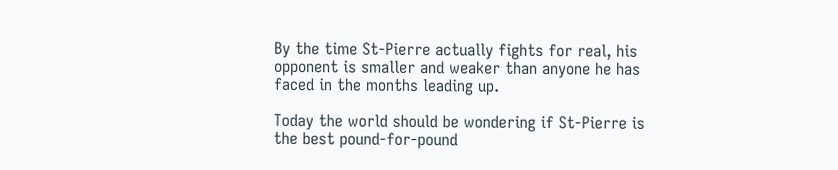By the time St-Pierre actually fights for real, his opponent is smaller and weaker than anyone he has faced in the months leading up.

Today the world should be wondering if St-Pierre is the best pound-for-pound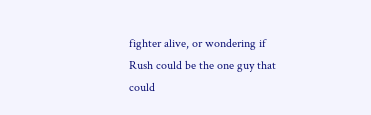fighter alive, or wondering if Rush could be the one guy that could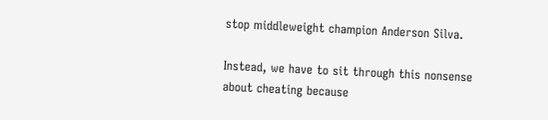stop middleweight champion Anderson Silva.

Instead, we have to sit through this nonsense about cheating because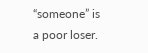“someone” is a poor loser.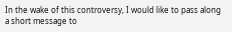In the wake of this controversy, I would like to pass along a short message to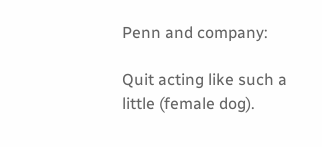Penn and company:

Quit acting like such a little (female dog).